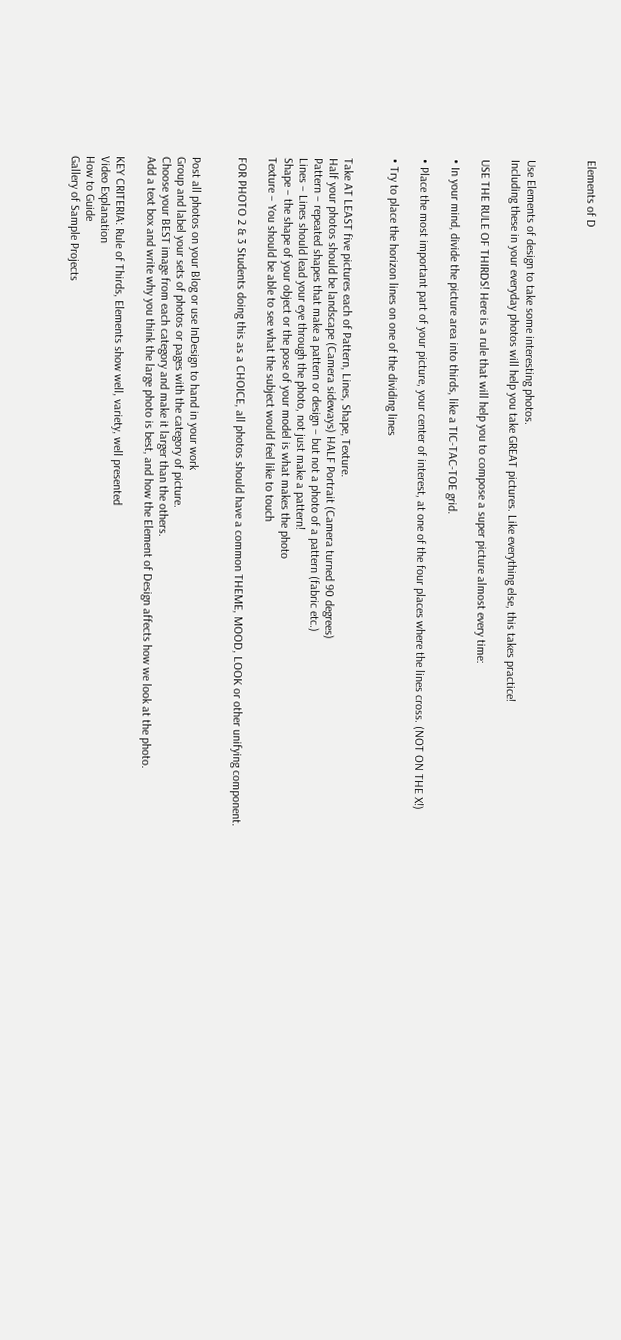Elements of D



Use Elements of design to take some interesting photos.
Including these in your everyday photos will help you take GREAT pictures. Like everything else, this takes practice!

USE THE RULE OF THIRDS! Here is a rule that will help you to compose a super picture almost every time:

• In your mind, divide the picture area into thirds, like a TIC-TAC-TOE grid.

• Place the most important part of your picture, your center of interest, at one of the four places where the lines cross. (NOT ON THE X!)

• Try to place the horizon lines on one of the dividing lines


Take AT LEAST five pictures each of Pattern, Lines, Shape, Texture.
Half your photos should be landscape (Camera sideways) HALF Portrait (Camera turned 90 degrees)
Pattern – repeated shapes that make a pattern or design – but not a photo of a pattern (fabric etc.)
Lines – Lines should lead your eye through the photo, not just make a pattern!
Shape – the shape of your object or the pose of your model is what makes the photo
Texture – You should be able to see what the subject would feel like to touch

FOR PHOTO 2 & 3 Students doing this as a CHOICE, all photos should have a common THEME, MOOD, LOOK or other unifying component.


Post all photos on your Blog or use InDesign to hand in your work
Group and label your sets of photos or pages with the category of picture.
Choose your BEST image from each category and make it larger than the others.
Add a text box and write why you think the large photo is best, and how the Element of Design affects how we look at the photo.

KEY CRITERIA: Rule of Thirds, Elements show well, variety, well presented
Video Explanation
How to Guide
Gallery of Sample Projects